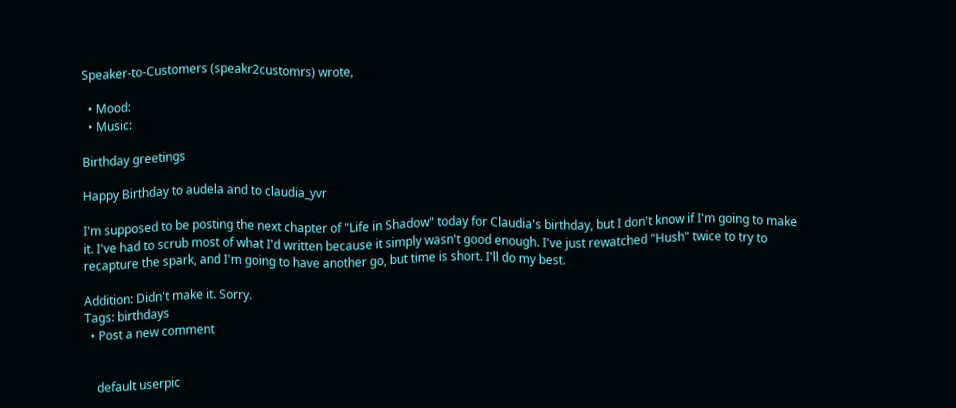Speaker-to-Customers (speakr2customrs) wrote,

  • Mood:
  • Music:

Birthday greetings

Happy Birthday to audela and to claudia_yvr

I'm supposed to be posting the next chapter of "Life in Shadow" today for Claudia's birthday, but I don't know if I'm going to make it. I've had to scrub most of what I'd written because it simply wasn't good enough. I've just rewatched "Hush" twice to try to recapture the spark, and I'm going to have another go, but time is short. I'll do my best.

Addition: Didn't make it. Sorry.
Tags: birthdays
  • Post a new comment


    default userpic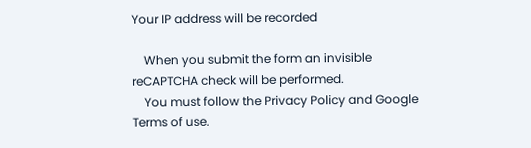Your IP address will be recorded

    When you submit the form an invisible reCAPTCHA check will be performed.
    You must follow the Privacy Policy and Google Terms of use.